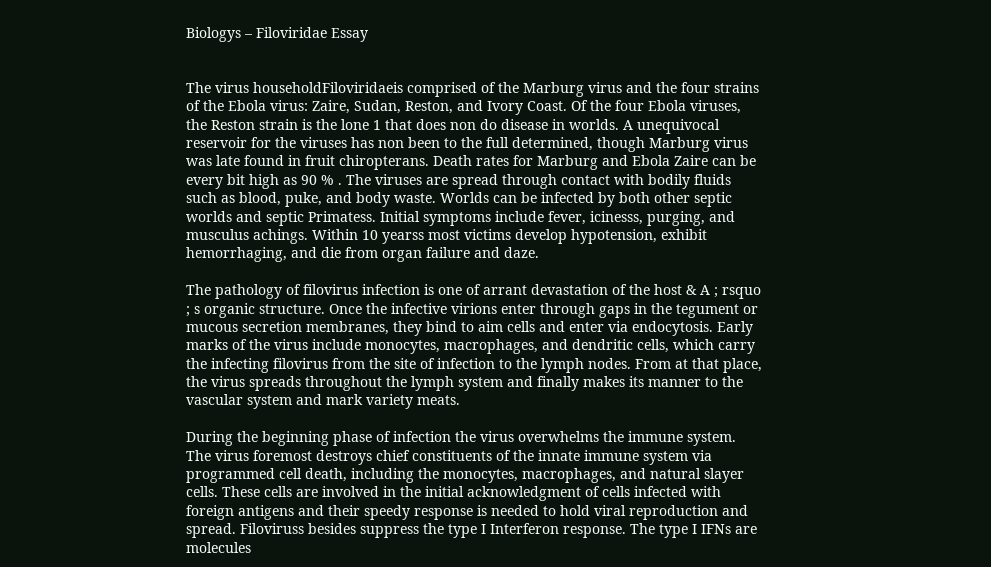Biologys – Filoviridae Essay


The virus householdFiloviridaeis comprised of the Marburg virus and the four strains of the Ebola virus: Zaire, Sudan, Reston, and Ivory Coast. Of the four Ebola viruses, the Reston strain is the lone 1 that does non do disease in worlds. A unequivocal reservoir for the viruses has non been to the full determined, though Marburg virus was late found in fruit chiropterans. Death rates for Marburg and Ebola Zaire can be every bit high as 90 % . The viruses are spread through contact with bodily fluids such as blood, puke, and body waste. Worlds can be infected by both other septic worlds and septic Primatess. Initial symptoms include fever, icinesss, purging, and musculus achings. Within 10 yearss most victims develop hypotension, exhibit hemorrhaging, and die from organ failure and daze.

The pathology of filovirus infection is one of arrant devastation of the host & A ; rsquo ; s organic structure. Once the infective virions enter through gaps in the tegument or mucous secretion membranes, they bind to aim cells and enter via endocytosis. Early marks of the virus include monocytes, macrophages, and dendritic cells, which carry the infecting filovirus from the site of infection to the lymph nodes. From at that place, the virus spreads throughout the lymph system and finally makes its manner to the vascular system and mark variety meats.

During the beginning phase of infection the virus overwhelms the immune system. The virus foremost destroys chief constituents of the innate immune system via programmed cell death, including the monocytes, macrophages, and natural slayer cells. These cells are involved in the initial acknowledgment of cells infected with foreign antigens and their speedy response is needed to hold viral reproduction and spread. Filoviruss besides suppress the type I Interferon response. The type I IFNs are molecules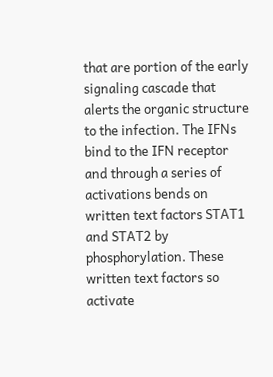that are portion of the early signaling cascade that alerts the organic structure to the infection. The IFNs bind to the IFN receptor and through a series of activations bends on written text factors STAT1 and STAT2 by phosphorylation. These written text factors so activate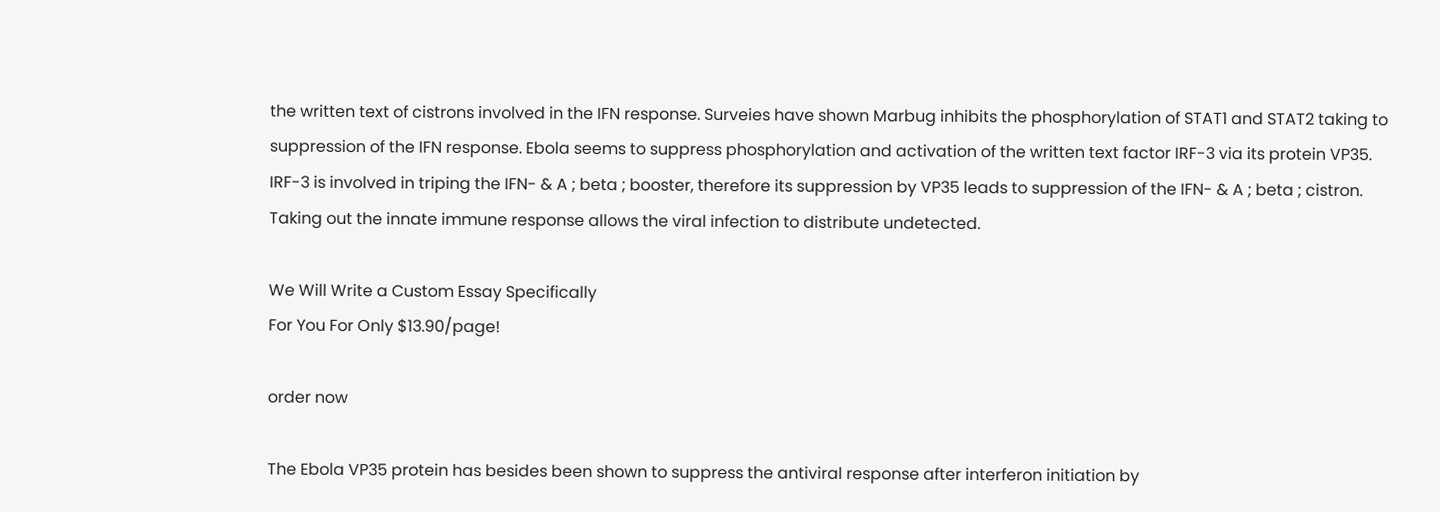the written text of cistrons involved in the IFN response. Surveies have shown Marbug inhibits the phosphorylation of STAT1 and STAT2 taking to suppression of the IFN response. Ebola seems to suppress phosphorylation and activation of the written text factor IRF-3 via its protein VP35. IRF-3 is involved in triping the IFN- & A ; beta ; booster, therefore its suppression by VP35 leads to suppression of the IFN- & A ; beta ; cistron. Taking out the innate immune response allows the viral infection to distribute undetected.

We Will Write a Custom Essay Specifically
For You For Only $13.90/page!

order now

The Ebola VP35 protein has besides been shown to suppress the antiviral response after interferon initiation by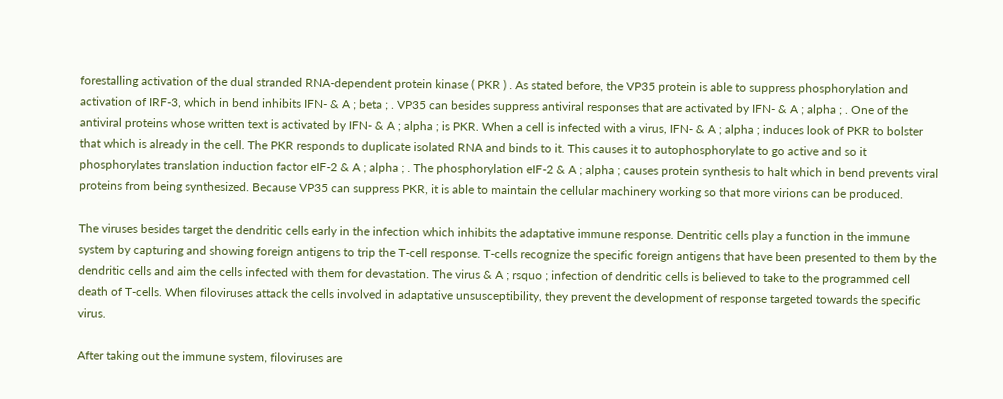forestalling activation of the dual stranded RNA-dependent protein kinase ( PKR ) . As stated before, the VP35 protein is able to suppress phosphorylation and activation of IRF-3, which in bend inhibits IFN- & A ; beta ; . VP35 can besides suppress antiviral responses that are activated by IFN- & A ; alpha ; . One of the antiviral proteins whose written text is activated by IFN- & A ; alpha ; is PKR. When a cell is infected with a virus, IFN- & A ; alpha ; induces look of PKR to bolster that which is already in the cell. The PKR responds to duplicate isolated RNA and binds to it. This causes it to autophosphorylate to go active and so it phosphorylates translation induction factor eIF-2 & A ; alpha ; . The phosphorylation eIF-2 & A ; alpha ; causes protein synthesis to halt which in bend prevents viral proteins from being synthesized. Because VP35 can suppress PKR, it is able to maintain the cellular machinery working so that more virions can be produced.

The viruses besides target the dendritic cells early in the infection which inhibits the adaptative immune response. Dentritic cells play a function in the immune system by capturing and showing foreign antigens to trip the T-cell response. T-cells recognize the specific foreign antigens that have been presented to them by the dendritic cells and aim the cells infected with them for devastation. The virus & A ; rsquo ; infection of dendritic cells is believed to take to the programmed cell death of T-cells. When filoviruses attack the cells involved in adaptative unsusceptibility, they prevent the development of response targeted towards the specific virus.

After taking out the immune system, filoviruses are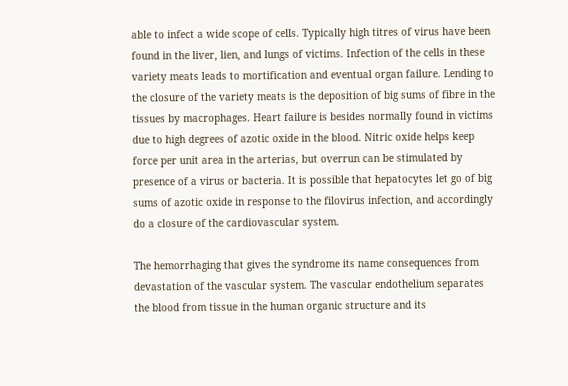able to infect a wide scope of cells. Typically high titres of virus have been found in the liver, lien, and lungs of victims. Infection of the cells in these variety meats leads to mortification and eventual organ failure. Lending to the closure of the variety meats is the deposition of big sums of fibre in the tissues by macrophages. Heart failure is besides normally found in victims due to high degrees of azotic oxide in the blood. Nitric oxide helps keep force per unit area in the arterias, but overrun can be stimulated by presence of a virus or bacteria. It is possible that hepatocytes let go of big sums of azotic oxide in response to the filovirus infection, and accordingly do a closure of the cardiovascular system.

The hemorrhaging that gives the syndrome its name consequences from devastation of the vascular system. The vascular endothelium separates the blood from tissue in the human organic structure and its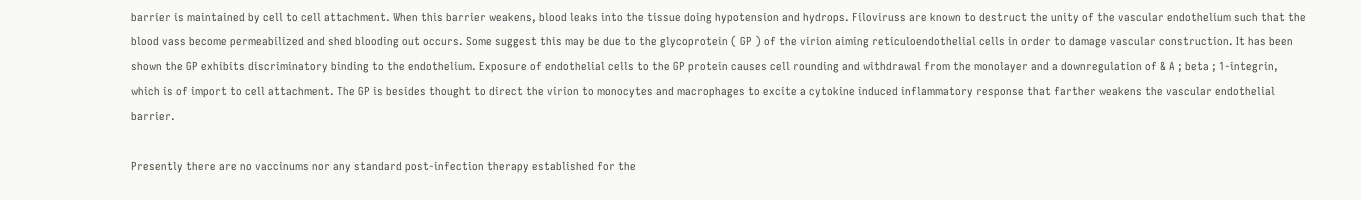barrier is maintained by cell to cell attachment. When this barrier weakens, blood leaks into the tissue doing hypotension and hydrops. Filoviruss are known to destruct the unity of the vascular endothelium such that the blood vass become permeabilized and shed blooding out occurs. Some suggest this may be due to the glycoprotein ( GP ) of the virion aiming reticuloendothelial cells in order to damage vascular construction. It has been shown the GP exhibits discriminatory binding to the endothelium. Exposure of endothelial cells to the GP protein causes cell rounding and withdrawal from the monolayer and a downregulation of & A ; beta ; 1-integrin, which is of import to cell attachment. The GP is besides thought to direct the virion to monocytes and macrophages to excite a cytokine induced inflammatory response that farther weakens the vascular endothelial barrier.

Presently there are no vaccinums nor any standard post-infection therapy established for the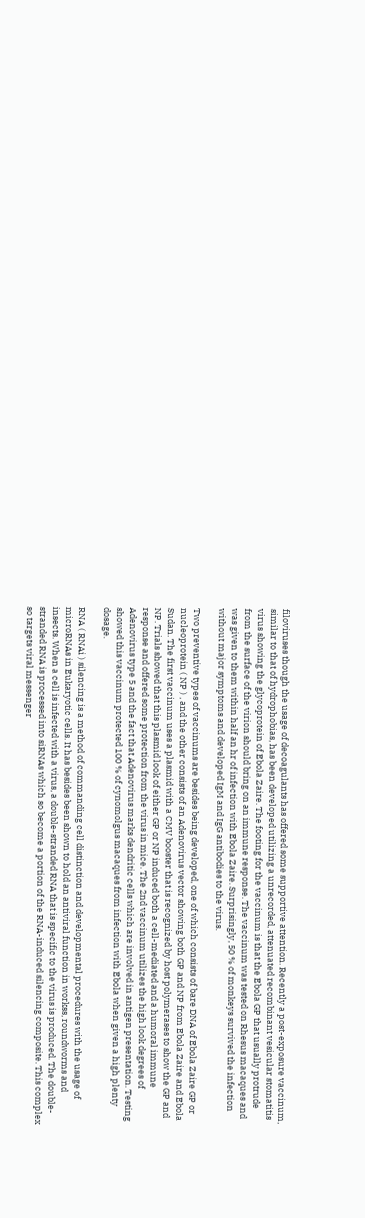filoviruses though the usage of decoagulants has offered some supportive attention. Recently a post-exposure vaccinum, similar to that of hydrophobias, has been developed utilizing a unrecorded, attenuated recombinant vesicular stomatitis virus showing the glycoprotein of Ebola Zaire. The footing for the vaccinum is that the Ebola GP that usually protrude from the surface of the virion should bring on an immune response. The vaccinum was tested on Rhesus macaques and was given to them within half an hr of infection with Ebola Zaire. Surprisingly, 50 % of monkeys survived the infection without major symptoms and developed IgM and IgG antibodies to the virus.

Two preventive types of vaccinums are besides being developed, one of which consists of bare DNA of Ebola Zaire GP or nucleoprotein ( NP ) , and the other consists of an Adenovirus vector showing both GP and NP from Ebola Zaire and Ebola Sudan. The first vaccinum uses a plasmid with a CMV booster that is recognized by host polymerases to show the GP and NP. Trials showed that this plasmid look of either GP or NP induced both a cell-mediated and a humoral immune response and offered some protection from the virus in mice. The 2nd vaccinum utilizes the high look degrees of Adenovirus type 5 and the fact that Adenovirus marks dendritic cells which are involved in antigen presentation. Testing showed this vaccinum protected 100 % of cynomolgus macaques from infection with Ebola when given a high plenty dosage.

RNA ( RNAi ) silencing is a method of commanding cell distinction and developmental procedures with the usage of microRNAs in Eukaryotic cells. It has besides been shown to hold an antiviral function in workss, roundworms and insects. When a cell is infected with a virus, a double-stranded RNA that is specific to the virus is produced. The double-stranded RNA is processed into siRNAs which so become a portion of the RNA-induced silencing composite. This complex so targets viral messenger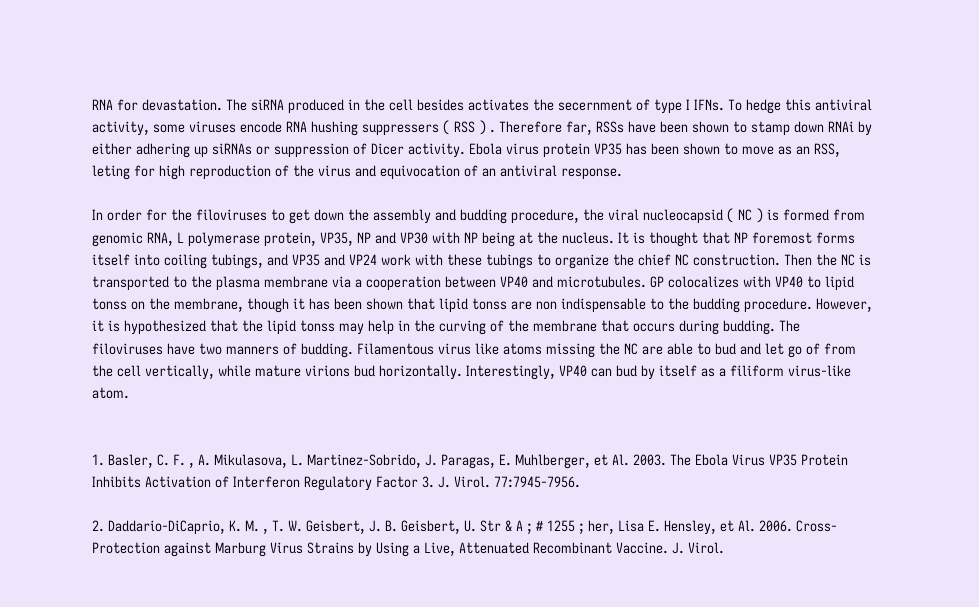RNA for devastation. The siRNA produced in the cell besides activates the secernment of type I IFNs. To hedge this antiviral activity, some viruses encode RNA hushing suppressers ( RSS ) . Therefore far, RSSs have been shown to stamp down RNAi by either adhering up siRNAs or suppression of Dicer activity. Ebola virus protein VP35 has been shown to move as an RSS, leting for high reproduction of the virus and equivocation of an antiviral response.

In order for the filoviruses to get down the assembly and budding procedure, the viral nucleocapsid ( NC ) is formed from genomic RNA, L polymerase protein, VP35, NP and VP30 with NP being at the nucleus. It is thought that NP foremost forms itself into coiling tubings, and VP35 and VP24 work with these tubings to organize the chief NC construction. Then the NC is transported to the plasma membrane via a cooperation between VP40 and microtubules. GP colocalizes with VP40 to lipid tonss on the membrane, though it has been shown that lipid tonss are non indispensable to the budding procedure. However, it is hypothesized that the lipid tonss may help in the curving of the membrane that occurs during budding. The filoviruses have two manners of budding. Filamentous virus like atoms missing the NC are able to bud and let go of from the cell vertically, while mature virions bud horizontally. Interestingly, VP40 can bud by itself as a filiform virus-like atom.


1. Basler, C. F. , A. Mikulasova, L. Martinez-Sobrido, J. Paragas, E. Muhlberger, et Al. 2003. The Ebola Virus VP35 Protein Inhibits Activation of Interferon Regulatory Factor 3. J. Virol. 77:7945-7956.

2. Daddario-DiCaprio, K. M. , T. W. Geisbert, J. B. Geisbert, U. Str & A ; # 1255 ; her, Lisa E. Hensley, et Al. 2006. Cross-Protection against Marburg Virus Strains by Using a Live, Attenuated Recombinant Vaccine. J. Virol.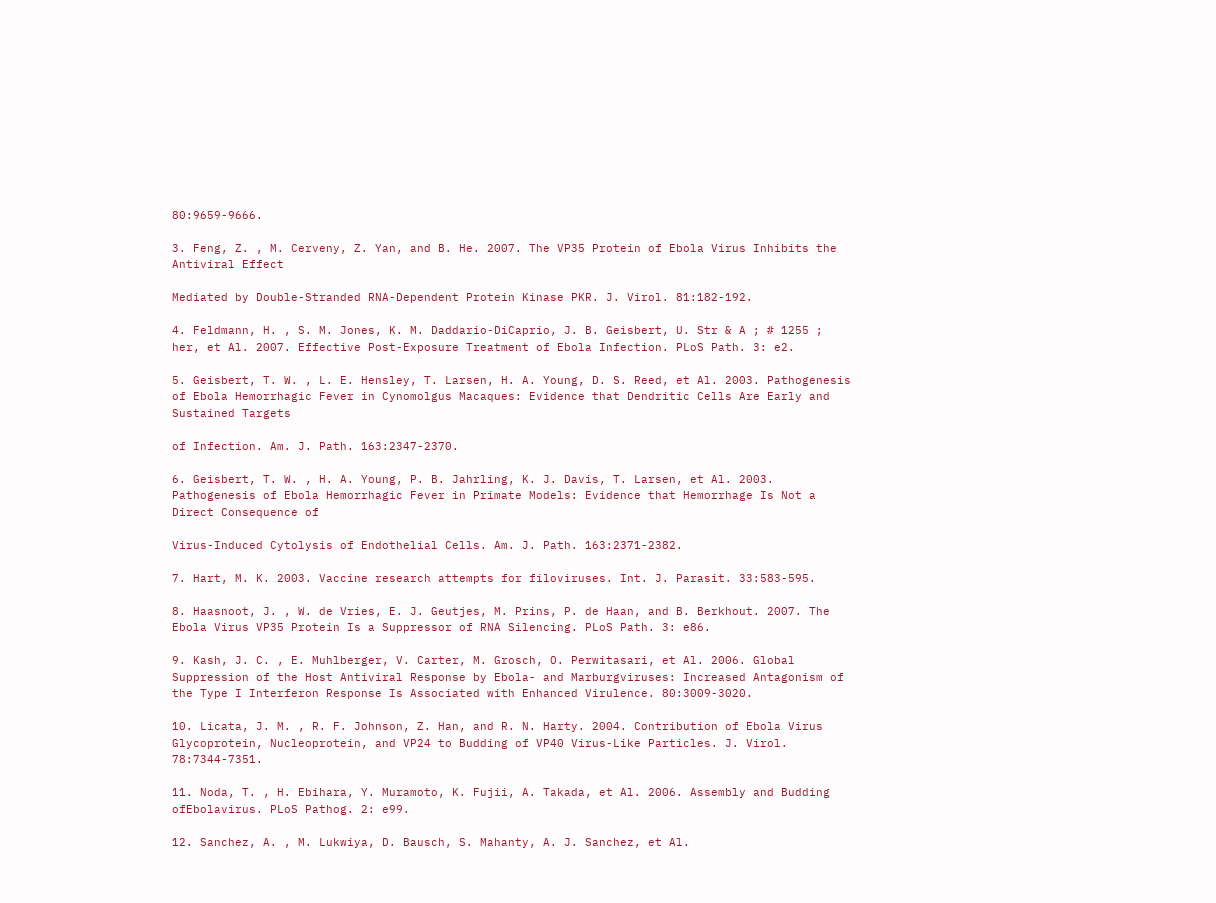80:9659-9666.

3. Feng, Z. , M. Cerveny, Z. Yan, and B. He. 2007. The VP35 Protein of Ebola Virus Inhibits the Antiviral Effect

Mediated by Double-Stranded RNA-Dependent Protein Kinase PKR. J. Virol. 81:182-192.

4. Feldmann, H. , S. M. Jones, K. M. Daddario-DiCaprio, J. B. Geisbert, U. Str & A ; # 1255 ; her, et Al. 2007. Effective Post-Exposure Treatment of Ebola Infection. PLoS Path. 3: e2.

5. Geisbert, T. W. , L. E. Hensley, T. Larsen, H. A. Young, D. S. Reed, et Al. 2003. Pathogenesis of Ebola Hemorrhagic Fever in Cynomolgus Macaques: Evidence that Dendritic Cells Are Early and Sustained Targets

of Infection. Am. J. Path. 163:2347-2370.

6. Geisbert, T. W. , H. A. Young, P. B. Jahrling, K. J. Davis, T. Larsen, et Al. 2003. Pathogenesis of Ebola Hemorrhagic Fever in Primate Models: Evidence that Hemorrhage Is Not a Direct Consequence of

Virus-Induced Cytolysis of Endothelial Cells. Am. J. Path. 163:2371-2382.

7. Hart, M. K. 2003. Vaccine research attempts for filoviruses. Int. J. Parasit. 33:583-595.

8. Haasnoot, J. , W. de Vries, E. J. Geutjes, M. Prins, P. de Haan, and B. Berkhout. 2007. The Ebola Virus VP35 Protein Is a Suppressor of RNA Silencing. PLoS Path. 3: e86.

9. Kash, J. C. , E. Muhlberger, V. Carter, M. Grosch, O. Perwitasari, et Al. 2006. Global Suppression of the Host Antiviral Response by Ebola- and Marburgviruses: Increased Antagonism of the Type I Interferon Response Is Associated with Enhanced Virulence. 80:3009-3020.

10. Licata, J. M. , R. F. Johnson, Z. Han, and R. N. Harty. 2004. Contribution of Ebola Virus Glycoprotein, Nucleoprotein, and VP24 to Budding of VP40 Virus-Like Particles. J. Virol. 78:7344-7351.

11. Noda, T. , H. Ebihara, Y. Muramoto, K. Fujii, A. Takada, et Al. 2006. Assembly and Budding ofEbolavirus. PLoS Pathog. 2: e99.

12. Sanchez, A. , M. Lukwiya, D. Bausch, S. Mahanty, A. J. Sanchez, et Al.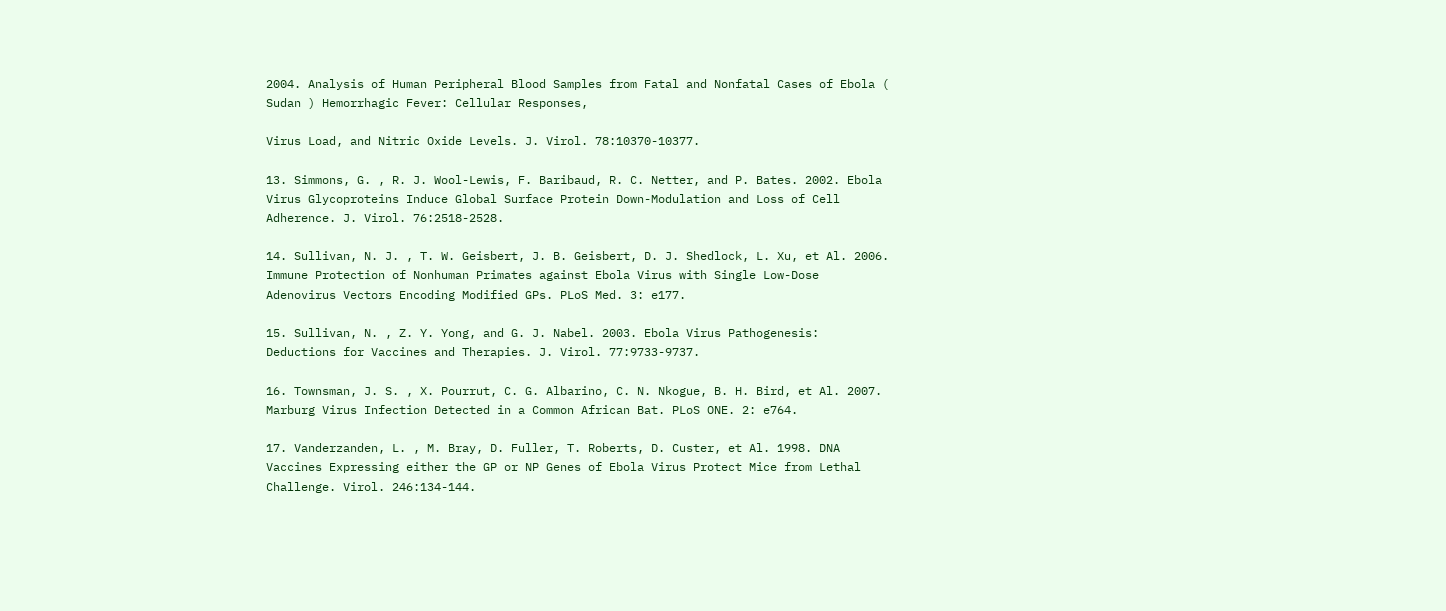2004. Analysis of Human Peripheral Blood Samples from Fatal and Nonfatal Cases of Ebola ( Sudan ) Hemorrhagic Fever: Cellular Responses,

Virus Load, and Nitric Oxide Levels. J. Virol. 78:10370-10377.

13. Simmons, G. , R. J. Wool-Lewis, F. Baribaud, R. C. Netter, and P. Bates. 2002. Ebola Virus Glycoproteins Induce Global Surface Protein Down-Modulation and Loss of Cell Adherence. J. Virol. 76:2518-2528.

14. Sullivan, N. J. , T. W. Geisbert, J. B. Geisbert, D. J. Shedlock, L. Xu, et Al. 2006. Immune Protection of Nonhuman Primates against Ebola Virus with Single Low-Dose Adenovirus Vectors Encoding Modified GPs. PLoS Med. 3: e177.

15. Sullivan, N. , Z. Y. Yong, and G. J. Nabel. 2003. Ebola Virus Pathogenesis: Deductions for Vaccines and Therapies. J. Virol. 77:9733-9737.

16. Townsman, J. S. , X. Pourrut, C. G. Albarino, C. N. Nkogue, B. H. Bird, et Al. 2007. Marburg Virus Infection Detected in a Common African Bat. PLoS ONE. 2: e764.

17. Vanderzanden, L. , M. Bray, D. Fuller, T. Roberts, D. Custer, et Al. 1998. DNA Vaccines Expressing either the GP or NP Genes of Ebola Virus Protect Mice from Lethal Challenge. Virol. 246:134-144.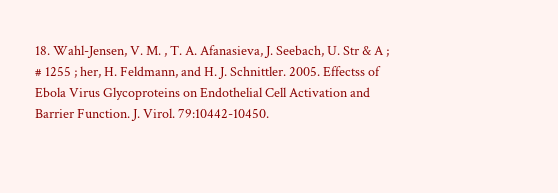18. Wahl-Jensen, V. M. , T. A. Afanasieva, J. Seebach, U. Str & A ; # 1255 ; her, H. Feldmann, and H. J. Schnittler. 2005. Effectss of Ebola Virus Glycoproteins on Endothelial Cell Activation and Barrier Function. J. Virol. 79:10442-10450.